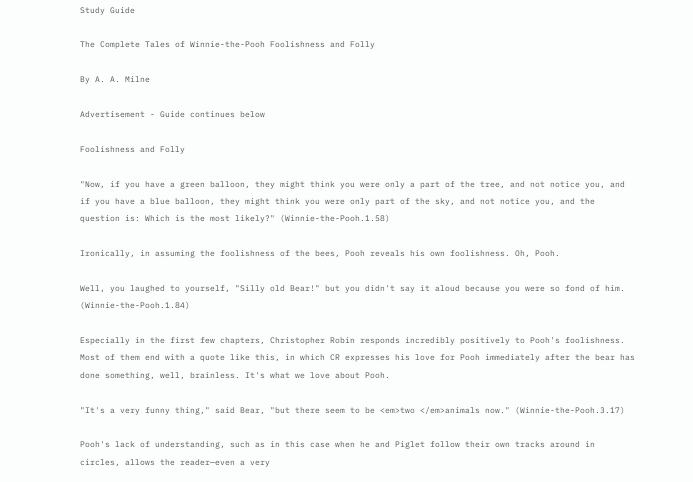Study Guide

The Complete Tales of Winnie-the-Pooh Foolishness and Folly

By A. A. Milne

Advertisement - Guide continues below

Foolishness and Folly

"Now, if you have a green balloon, they might think you were only a part of the tree, and not notice you, and if you have a blue balloon, they might think you were only part of the sky, and not notice you, and the question is: Which is the most likely?" (Winnie-the-Pooh.1.58)

Ironically, in assuming the foolishness of the bees, Pooh reveals his own foolishness. Oh, Pooh.

Well, you laughed to yourself, "Silly old Bear!" but you didn't say it aloud because you were so fond of him. (Winnie-the-Pooh.1.84)

Especially in the first few chapters, Christopher Robin responds incredibly positively to Pooh's foolishness. Most of them end with a quote like this, in which CR expresses his love for Pooh immediately after the bear has done something, well, brainless. It's what we love about Pooh.

"It's a very funny thing," said Bear, "but there seem to be <em>two </em>animals now." (Winnie-the-Pooh.3.17)

Pooh's lack of understanding, such as in this case when he and Piglet follow their own tracks around in circles, allows the reader—even a very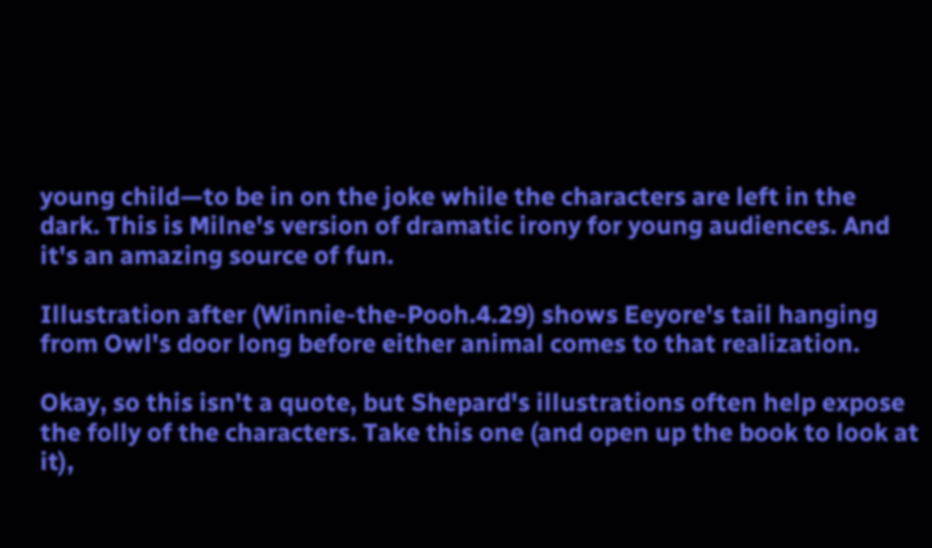young child—to be in on the joke while the characters are left in the dark. This is Milne's version of dramatic irony for young audiences. And it's an amazing source of fun.

Illustration after (Winnie-the-Pooh.4.29) shows Eeyore's tail hanging from Owl's door long before either animal comes to that realization.

Okay, so this isn't a quote, but Shepard's illustrations often help expose the folly of the characters. Take this one (and open up the book to look at it),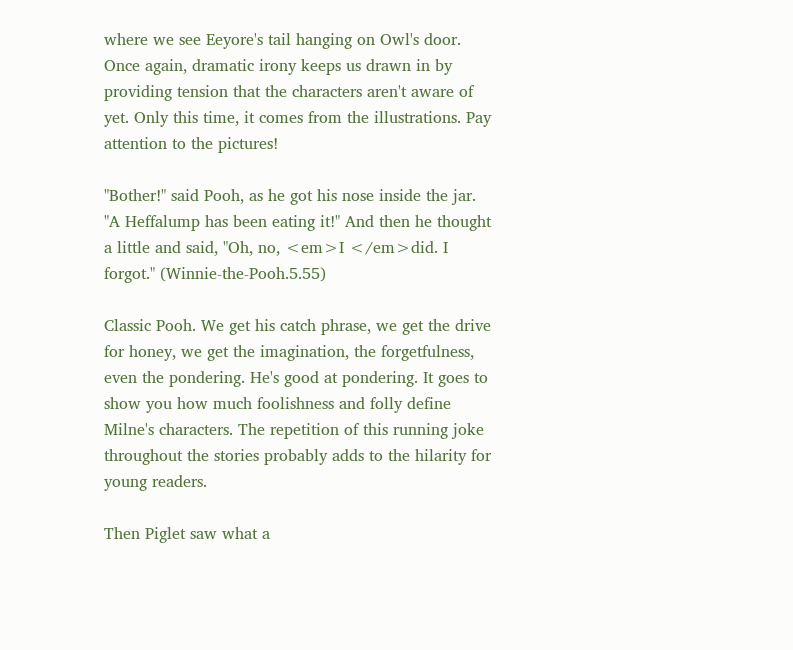where we see Eeyore's tail hanging on Owl's door. Once again, dramatic irony keeps us drawn in by providing tension that the characters aren't aware of yet. Only this time, it comes from the illustrations. Pay attention to the pictures!

"Bother!" said Pooh, as he got his nose inside the jar. "A Heffalump has been eating it!" And then he thought a little and said, "Oh, no, <em>I </em>did. I forgot." (Winnie-the-Pooh.5.55)

Classic Pooh. We get his catch phrase, we get the drive for honey, we get the imagination, the forgetfulness, even the pondering. He's good at pondering. It goes to show you how much foolishness and folly define Milne's characters. The repetition of this running joke throughout the stories probably adds to the hilarity for young readers.

Then Piglet saw what a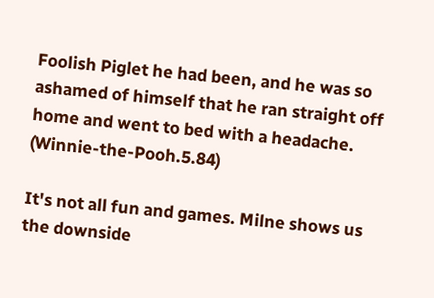Foolish Piglet he had been, and he was so ashamed of himself that he ran straight off home and went to bed with a headache. (Winnie-the-Pooh.5.84)

It's not all fun and games. Milne shows us the downside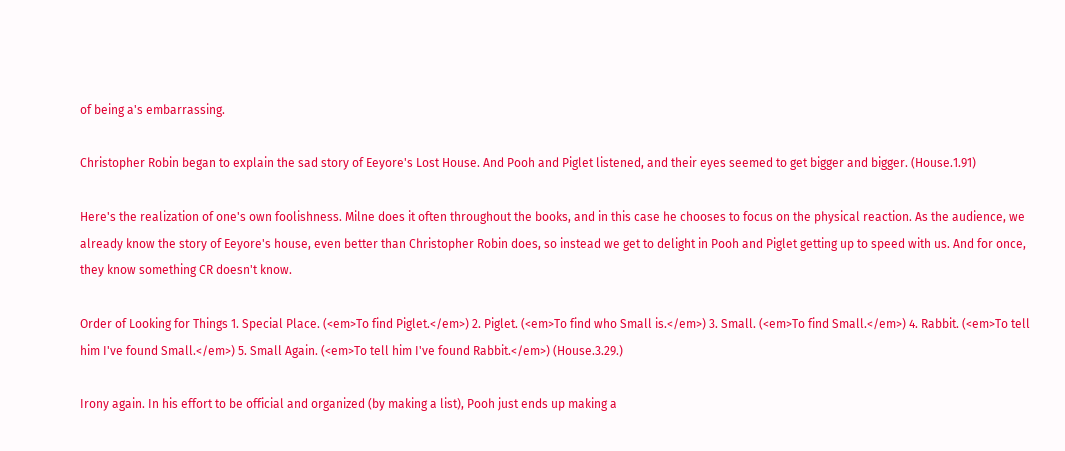of being a's embarrassing.

Christopher Robin began to explain the sad story of Eeyore's Lost House. And Pooh and Piglet listened, and their eyes seemed to get bigger and bigger. (House.1.91)

Here's the realization of one's own foolishness. Milne does it often throughout the books, and in this case he chooses to focus on the physical reaction. As the audience, we already know the story of Eeyore's house, even better than Christopher Robin does, so instead we get to delight in Pooh and Piglet getting up to speed with us. And for once, they know something CR doesn't know.

Order of Looking for Things 1. Special Place. (<em>To find Piglet.</em>) 2. Piglet. (<em>To find who Small is.</em>) 3. Small. (<em>To find Small.</em>) 4. Rabbit. (<em>To tell him I've found Small.</em>) 5. Small Again. (<em>To tell him I've found Rabbit.</em>) (House.3.29.)

Irony again. In his effort to be official and organized (by making a list), Pooh just ends up making a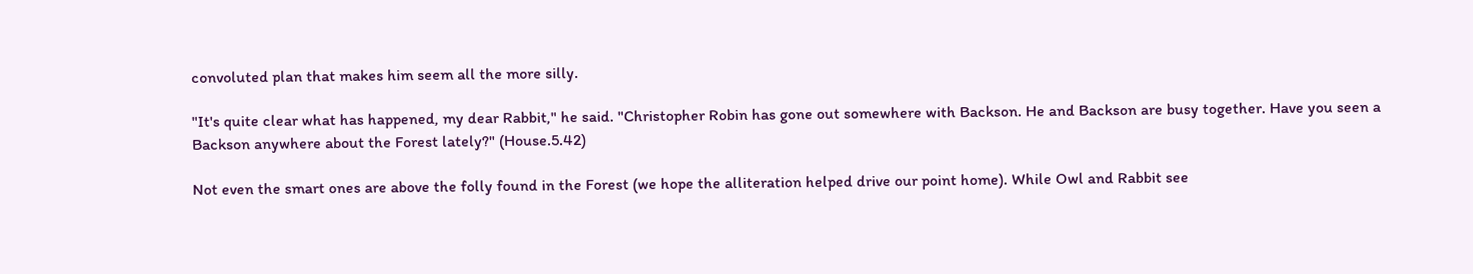convoluted plan that makes him seem all the more silly.

"It's quite clear what has happened, my dear Rabbit," he said. "Christopher Robin has gone out somewhere with Backson. He and Backson are busy together. Have you seen a Backson anywhere about the Forest lately?" (House.5.42)

Not even the smart ones are above the folly found in the Forest (we hope the alliteration helped drive our point home). While Owl and Rabbit see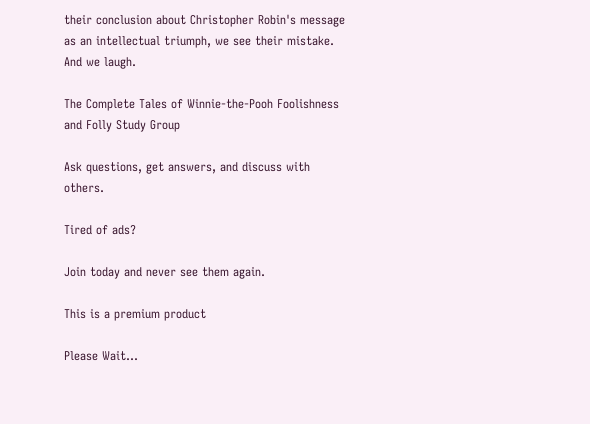their conclusion about Christopher Robin's message as an intellectual triumph, we see their mistake. And we laugh.

The Complete Tales of Winnie-the-Pooh Foolishness and Folly Study Group

Ask questions, get answers, and discuss with others.

Tired of ads?

Join today and never see them again.

This is a premium product

Please Wait...